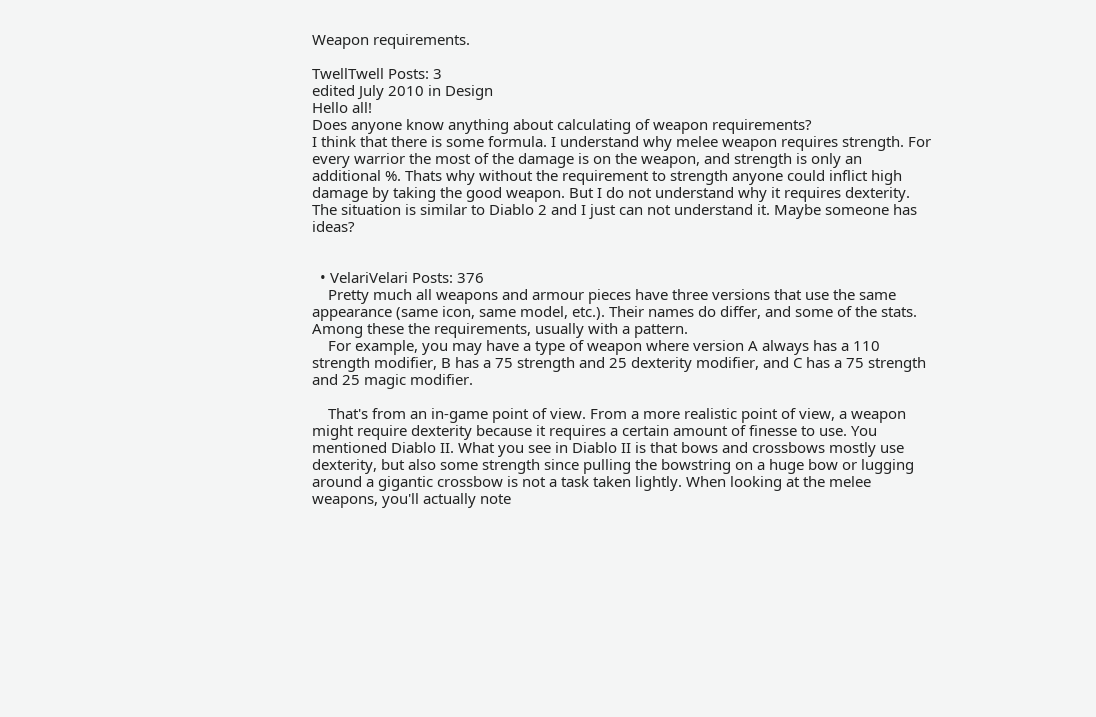Weapon requirements.

TwellTwell Posts: 3
edited July 2010 in Design
Hello all!
Does anyone know anything about calculating of weapon requirements?
I think that there is some formula. I understand why melee weapon requires strength. For every warrior the most of the damage is on the weapon, and strength is only an additional %. Thats why without the requirement to strength anyone could inflict high damage by taking the good weapon. But I do not understand why it requires dexterity. The situation is similar to Diablo 2 and I just can not understand it. Maybe someone has ideas?


  • VelariVelari Posts: 376
    Pretty much all weapons and armour pieces have three versions that use the same appearance (same icon, same model, etc.). Their names do differ, and some of the stats. Among these the requirements, usually with a pattern.
    For example, you may have a type of weapon where version A always has a 110 strength modifier, B has a 75 strength and 25 dexterity modifier, and C has a 75 strength and 25 magic modifier.

    That's from an in-game point of view. From a more realistic point of view, a weapon might require dexterity because it requires a certain amount of finesse to use. You mentioned Diablo II. What you see in Diablo II is that bows and crossbows mostly use dexterity, but also some strength since pulling the bowstring on a huge bow or lugging around a gigantic crossbow is not a task taken lightly. When looking at the melee weapons, you'll actually note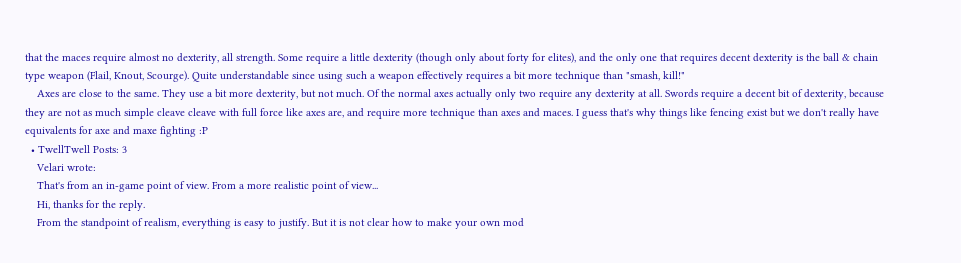that the maces require almost no dexterity, all strength. Some require a little dexterity (though only about forty for elites), and the only one that requires decent dexterity is the ball & chain type weapon (Flail, Knout, Scourge). Quite understandable since using such a weapon effectively requires a bit more technique than "smash, kill!"
    Axes are close to the same. They use a bit more dexterity, but not much. Of the normal axes actually only two require any dexterity at all. Swords require a decent bit of dexterity, because they are not as much simple cleave cleave with full force like axes are, and require more technique than axes and maces. I guess that's why things like fencing exist but we don't really have equivalents for axe and maxe fighting :P
  • TwellTwell Posts: 3
    Velari wrote:
    That's from an in-game point of view. From a more realistic point of view...
    Hi, thanks for the reply.
    From the standpoint of realism, everything is easy to justify. But it is not clear how to make your own mod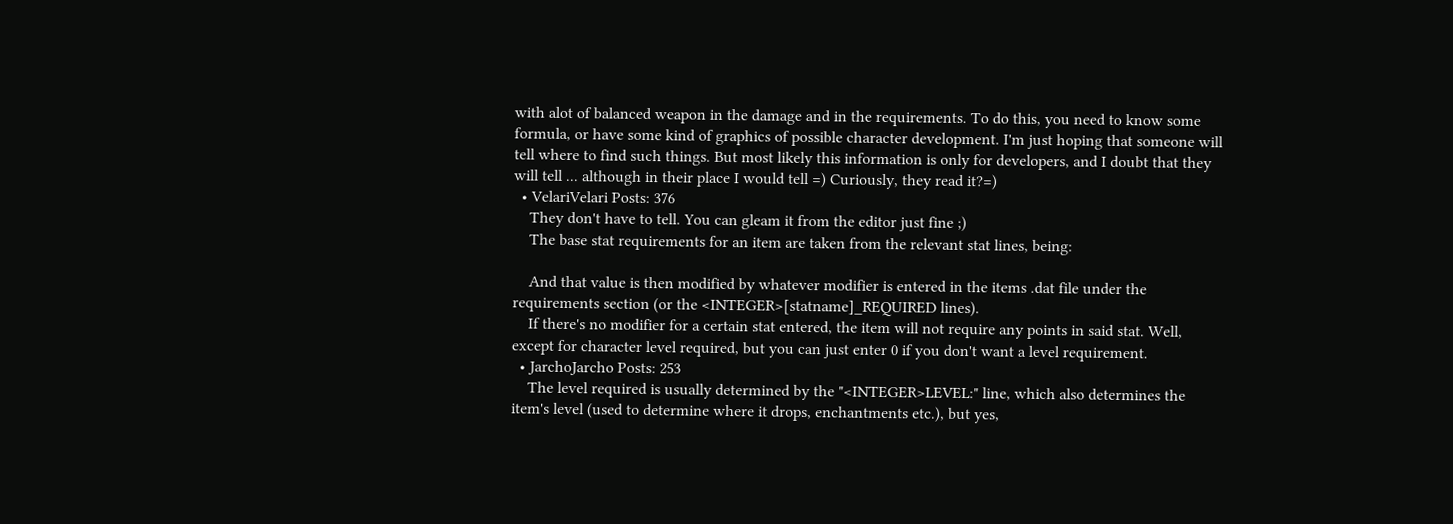with alot of balanced weapon in the damage and in the requirements. To do this, you need to know some formula, or have some kind of graphics of possible character development. I'm just hoping that someone will tell where to find such things. But most likely this information is only for developers, and I doubt that they will tell ... although in their place I would tell =) Curiously, they read it?=)
  • VelariVelari Posts: 376
    They don't have to tell. You can gleam it from the editor just fine ;)
    The base stat requirements for an item are taken from the relevant stat lines, being:

    And that value is then modified by whatever modifier is entered in the items .dat file under the requirements section (or the <INTEGER>[statname]_REQUIRED lines).
    If there's no modifier for a certain stat entered, the item will not require any points in said stat. Well, except for character level required, but you can just enter 0 if you don't want a level requirement.
  • JarchoJarcho Posts: 253
    The level required is usually determined by the "<INTEGER>LEVEL:" line, which also determines the item's level (used to determine where it drops, enchantments etc.), but yes,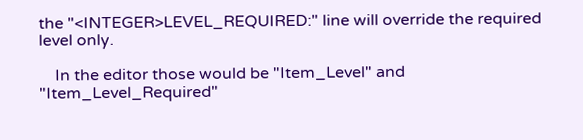the "<INTEGER>LEVEL_REQUIRED:" line will override the required level only.

    In the editor those would be "Item_Level" and "Item_Level_Required"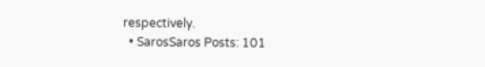respectively.
  • SarosSaros Posts: 101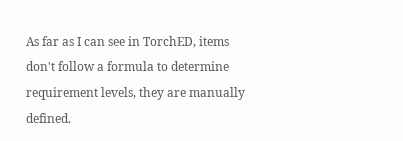As far as I can see in TorchED, items don't follow a formula to determine requirement levels, they are manually defined.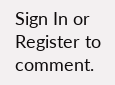Sign In or Register to comment.